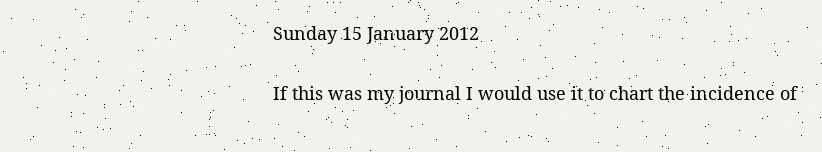Sunday 15 January 2012


If this was my journal I would use it to chart the incidence of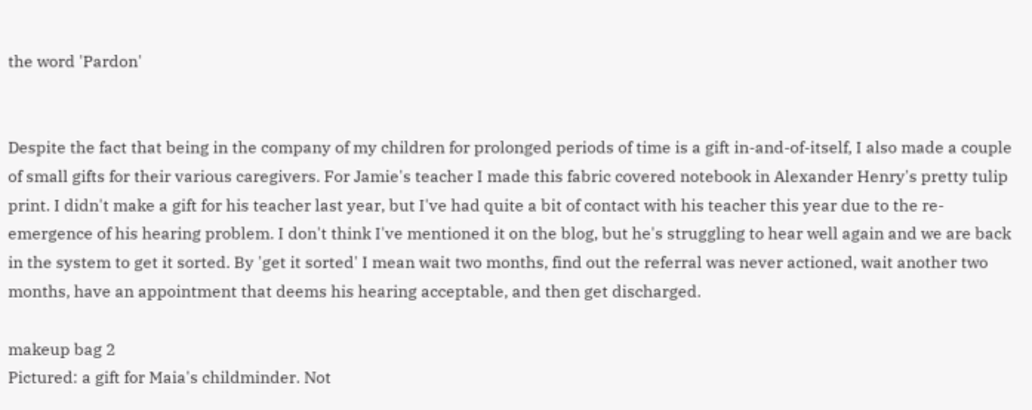the word 'Pardon'


Despite the fact that being in the company of my children for prolonged periods of time is a gift in-and-of-itself, I also made a couple of small gifts for their various caregivers. For Jamie's teacher I made this fabric covered notebook in Alexander Henry's pretty tulip print. I didn't make a gift for his teacher last year, but I've had quite a bit of contact with his teacher this year due to the re-emergence of his hearing problem. I don't think I've mentioned it on the blog, but he's struggling to hear well again and we are back in the system to get it sorted. By 'get it sorted' I mean wait two months, find out the referral was never actioned, wait another two months, have an appointment that deems his hearing acceptable, and then get discharged.

makeup bag 2
Pictured: a gift for Maia's childminder. Not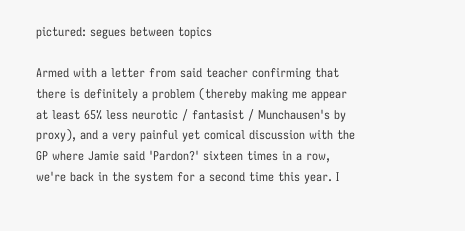pictured: segues between topics

Armed with a letter from said teacher confirming that there is definitely a problem (thereby making me appear at least 65% less neurotic / fantasist / Munchausen's by proxy), and a very painful yet comical discussion with the GP where Jamie said 'Pardon?' sixteen times in a row, we're back in the system for a second time this year. I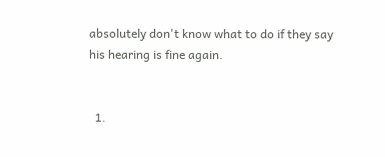absolutely don't know what to do if they say his hearing is fine again.


  1.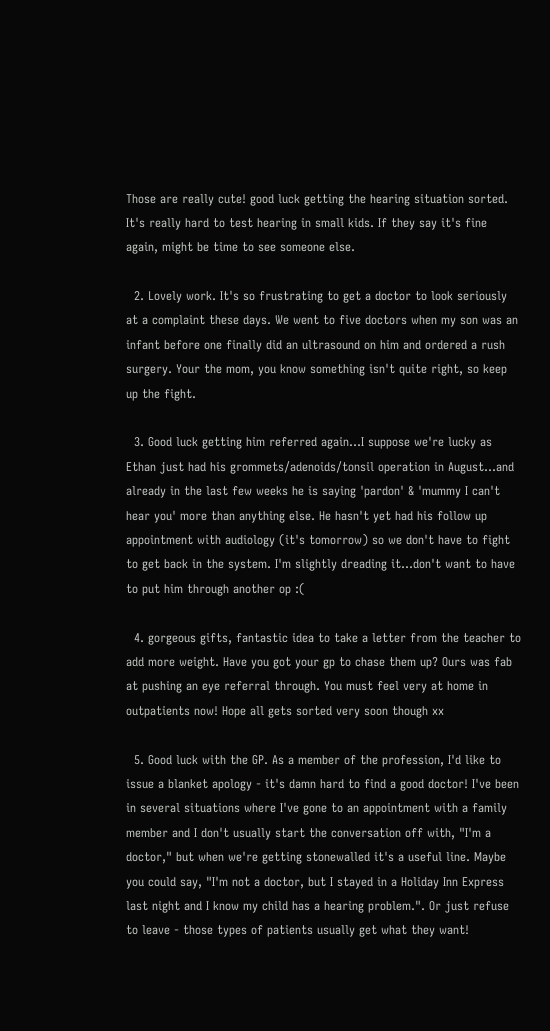Those are really cute! good luck getting the hearing situation sorted. It's really hard to test hearing in small kids. If they say it's fine again, might be time to see someone else.

  2. Lovely work. It's so frustrating to get a doctor to look seriously at a complaint these days. We went to five doctors when my son was an infant before one finally did an ultrasound on him and ordered a rush surgery. Your the mom, you know something isn't quite right, so keep up the fight.

  3. Good luck getting him referred again...I suppose we're lucky as Ethan just had his grommets/adenoids/tonsil operation in August...and already in the last few weeks he is saying 'pardon' & 'mummy I can't hear you' more than anything else. He hasn't yet had his follow up appointment with audiology (it's tomorrow) so we don't have to fight to get back in the system. I'm slightly dreading it...don't want to have to put him through another op :(

  4. gorgeous gifts, fantastic idea to take a letter from the teacher to add more weight. Have you got your gp to chase them up? Ours was fab at pushing an eye referral through. You must feel very at home in outpatients now! Hope all gets sorted very soon though xx

  5. Good luck with the GP. As a member of the profession, I'd like to issue a blanket apology - it's damn hard to find a good doctor! I've been in several situations where I've gone to an appointment with a family member and I don't usually start the conversation off with, "I'm a doctor," but when we're getting stonewalled it's a useful line. Maybe you could say, "I'm not a doctor, but I stayed in a Holiday Inn Express last night and I know my child has a hearing problem.". Or just refuse to leave - those types of patients usually get what they want!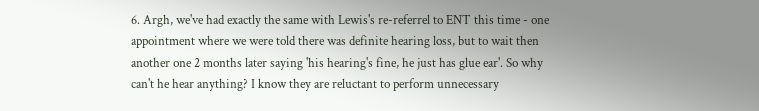6. Argh, we've had exactly the same with Lewis's re-referrel to ENT this time - one appointment where we were told there was definite hearing loss, but to wait then another one 2 months later saying 'his hearing's fine, he just has glue ear'. So why can't he hear anything? I know they are reluctant to perform unnecessary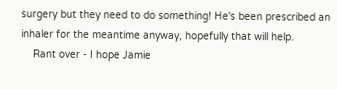surgery but they need to do something! He's been prescribed an inhaler for the meantime anyway, hopefully that will help.
    Rant over - I hope Jamie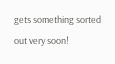gets something sorted out very soon!